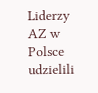Liderzy AZ w Polsce udzielili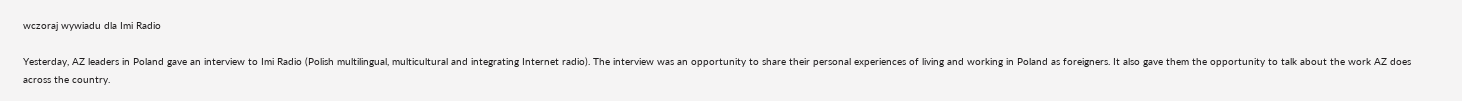wczoraj wywiadu dla Imi Radio

Yesterday, AZ leaders in Poland gave an interview to Imi Radio (Polish multilingual, multicultural and integrating Internet radio). The interview was an opportunity to share their personal experiences of living and working in Poland as foreigners. It also gave them the opportunity to talk about the work AZ does across the country.